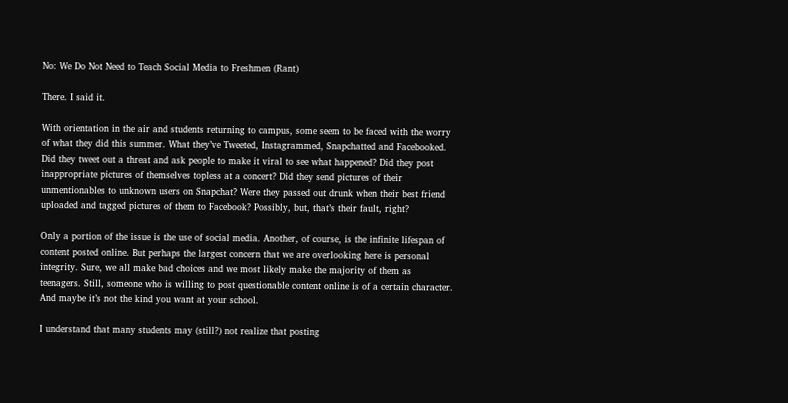No: We Do Not Need to Teach Social Media to Freshmen (Rant)

There. I said it.

With orientation in the air and students returning to campus, some seem to be faced with the worry of what they did this summer. What they’ve Tweeted, Instagrammed, Snapchatted and Facebooked. Did they tweet out a threat and ask people to make it viral to see what happened? Did they post inappropriate pictures of themselves topless at a concert? Did they send pictures of their unmentionables to unknown users on Snapchat? Were they passed out drunk when their best friend uploaded and tagged pictures of them to Facebook? Possibly, but, that’s their fault, right?

Only a portion of the issue is the use of social media. Another, of course, is the infinite lifespan of content posted online. But perhaps the largest concern that we are overlooking here is personal integrity. Sure, we all make bad choices and we most likely make the majority of them as teenagers. Still, someone who is willing to post questionable content online is of a certain character. And maybe it’s not the kind you want at your school.

I understand that many students may (still?) not realize that posting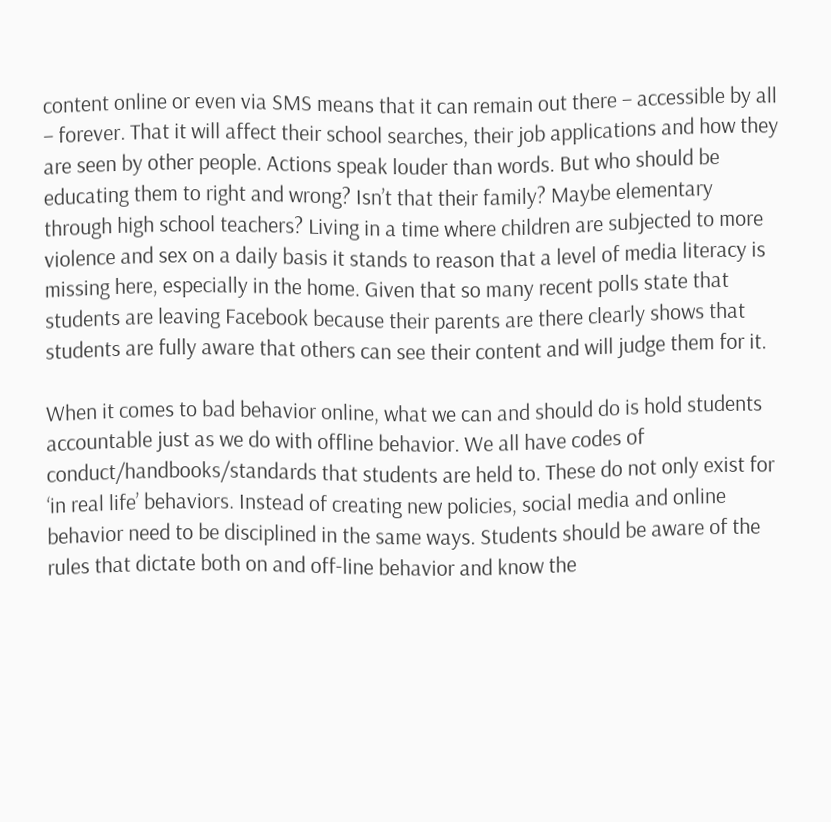content online or even via SMS means that it can remain out there – accessible by all – forever. That it will affect their school searches, their job applications and how they are seen by other people. Actions speak louder than words. But who should be educating them to right and wrong? Isn’t that their family? Maybe elementary through high school teachers? Living in a time where children are subjected to more violence and sex on a daily basis it stands to reason that a level of media literacy is missing here, especially in the home. Given that so many recent polls state that students are leaving Facebook because their parents are there clearly shows that students are fully aware that others can see their content and will judge them for it.

When it comes to bad behavior online, what we can and should do is hold students accountable just as we do with offline behavior. We all have codes of conduct/handbooks/standards that students are held to. These do not only exist for ‘in real life’ behaviors. Instead of creating new policies, social media and online behavior need to be disciplined in the same ways. Students should be aware of the rules that dictate both on and off-line behavior and know the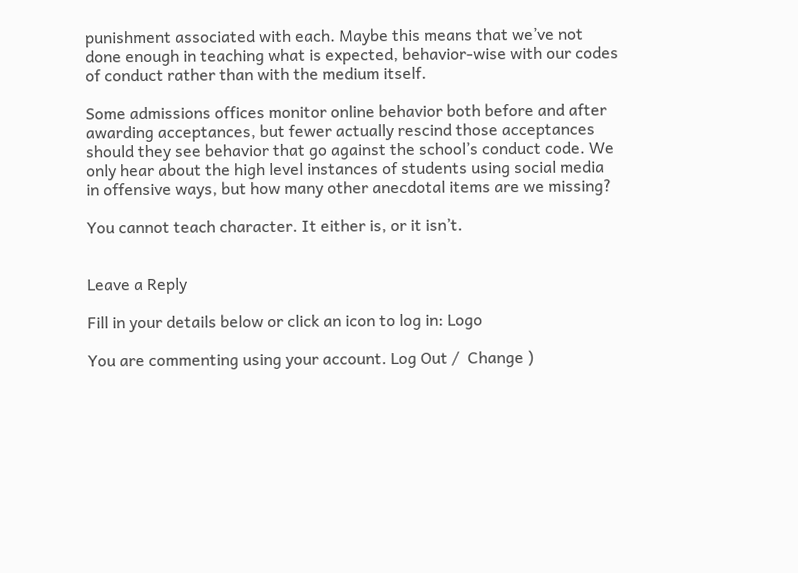punishment associated with each. Maybe this means that we’ve not done enough in teaching what is expected, behavior-wise with our codes of conduct rather than with the medium itself.

Some admissions offices monitor online behavior both before and after awarding acceptances, but fewer actually rescind those acceptances should they see behavior that go against the school’s conduct code. We only hear about the high level instances of students using social media in offensive ways, but how many other anecdotal items are we missing?

You cannot teach character. It either is, or it isn’t.


Leave a Reply

Fill in your details below or click an icon to log in: Logo

You are commenting using your account. Log Out /  Change )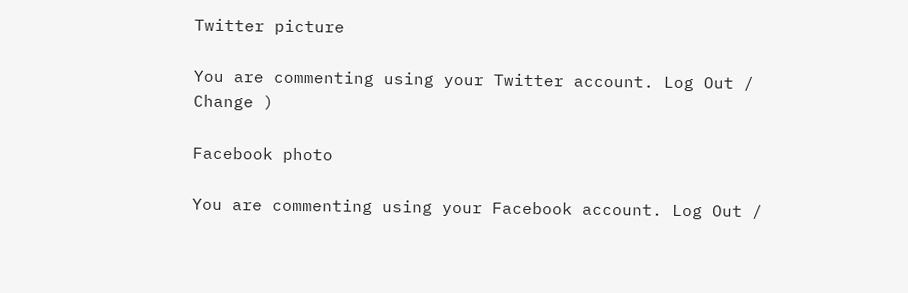Twitter picture

You are commenting using your Twitter account. Log Out /  Change )

Facebook photo

You are commenting using your Facebook account. Log Out /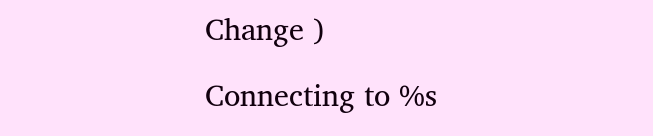Change )

Connecting to %s